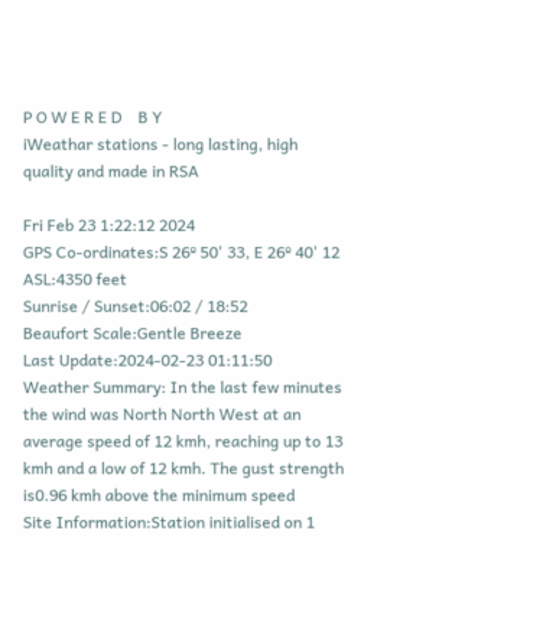P O W E R E D    B Y
iWeathar stations - long lasting, high quality and made in RSA

Fri Feb 23 1:22:12 2024
GPS Co-ordinates:S 26º 50' 33, E 26º 40' 12
ASL:4350 feet
Sunrise / Sunset:06:02 / 18:52
Beaufort Scale:Gentle Breeze
Last Update:2024-02-23 01:11:50
Weather Summary: In the last few minutes the wind was North North West at an average speed of 12 kmh, reaching up to 13 kmh and a low of 12 kmh. The gust strength is0.96 kmh above the minimum speed
Site Information:Station initialised on 1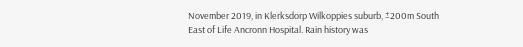November 2019, in Klerksdorp Wilkoppies suburb, ±200m South East of Life Ancronn Hospital. Rain history was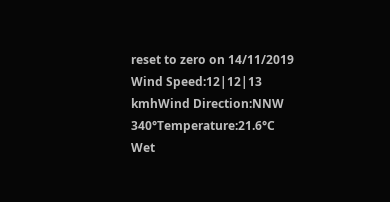reset to zero on 14/11/2019
Wind Speed:12|12|13 kmhWind Direction:NNW 340°Temperature:21.6°C
Wet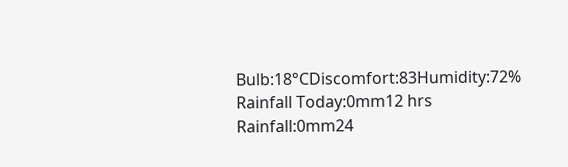Bulb:18°CDiscomfort:83Humidity:72%
Rainfall Today:0mm12 hrs Rainfall:0mm24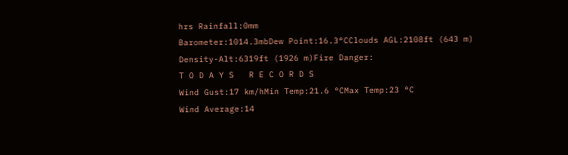hrs Rainfall:0mm
Barometer:1014.3mbDew Point:16.3°CClouds AGL:2108ft (643 m)
Density-Alt:6319ft (1926 m)Fire Danger:
T O D A Y S   R E C O R D S
Wind Gust:17 km/hMin Temp:21.6 °CMax Temp:23 °C
Wind Average:14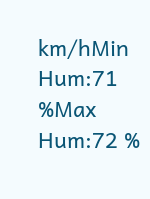km/hMin Hum:71 %Max Hum:72 %